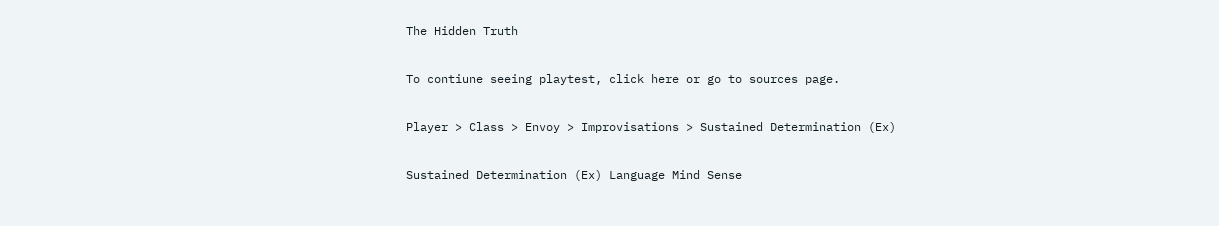The Hidden Truth

To contiune seeing playtest, click here or go to sources page.

Player > Class > Envoy > Improvisations > Sustained Determination (Ex)

Sustained Determination (Ex) Language Mind Sense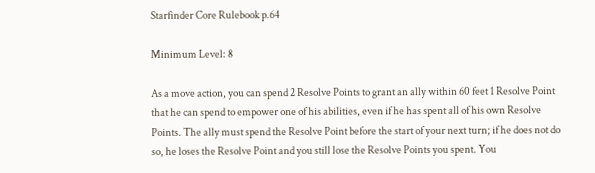Starfinder Core Rulebook p.64

Minimum Level: 8

As a move action, you can spend 2 Resolve Points to grant an ally within 60 feet 1 Resolve Point that he can spend to empower one of his abilities, even if he has spent all of his own Resolve Points. The ally must spend the Resolve Point before the start of your next turn; if he does not do so, he loses the Resolve Point and you still lose the Resolve Points you spent. You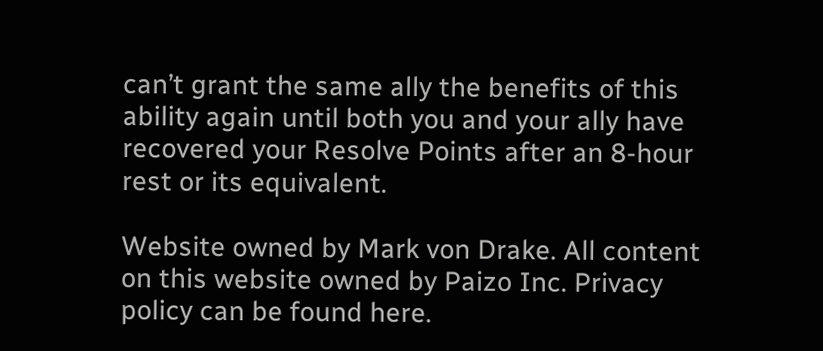can’t grant the same ally the benefits of this ability again until both you and your ally have recovered your Resolve Points after an 8-hour rest or its equivalent.

Website owned by Mark von Drake. All content on this website owned by Paizo Inc. Privacy policy can be found here.